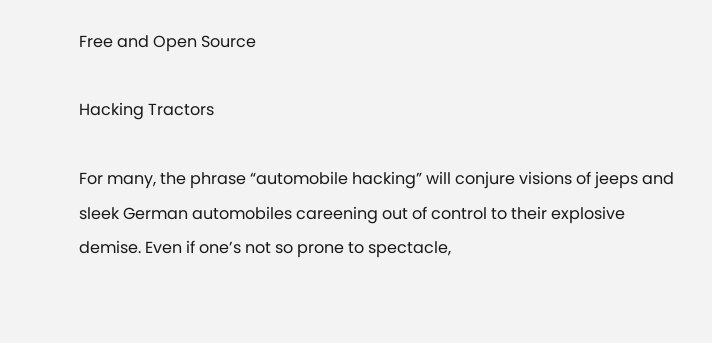Free and Open Source

Hacking Tractors

For many, the phrase “automobile hacking” will conjure visions of jeeps and sleek German automobiles careening out of control to their explosive demise. Even if one’s not so prone to spectacle,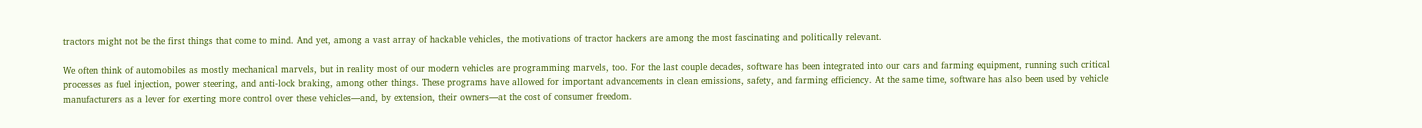tractors might not be the first things that come to mind. And yet, among a vast array of hackable vehicles, the motivations of tractor hackers are among the most fascinating and politically relevant.

We often think of automobiles as mostly mechanical marvels, but in reality most of our modern vehicles are programming marvels, too. For the last couple decades, software has been integrated into our cars and farming equipment, running such critical processes as fuel injection, power steering, and anti-lock braking, among other things. These programs have allowed for important advancements in clean emissions, safety, and farming efficiency. At the same time, software has also been used by vehicle manufacturers as a lever for exerting more control over these vehicles—and, by extension, their owners—at the cost of consumer freedom.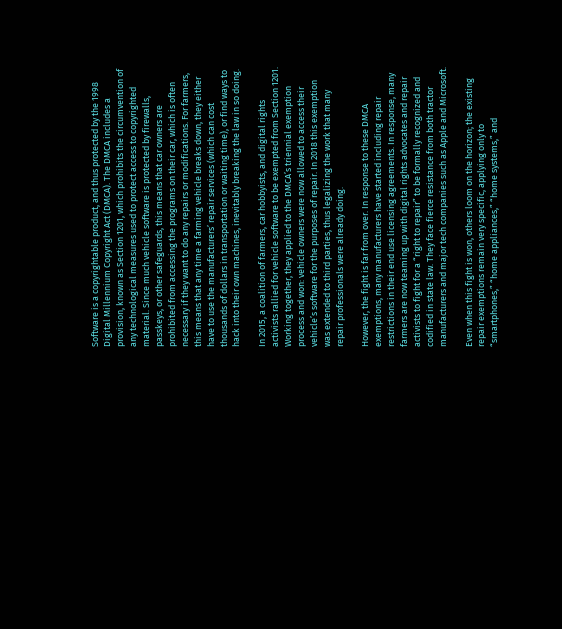Software is a copyrightable product, and thus protected by the 1998 Digital Millennium Copyright Act (DMCA). The DMCA includes a provision, known as Section 1201, which prohibits the circumvention of any technological measures used to protect access to copyrighted material. Since much vehicle software is protected by firewalls, passkeys, or other safeguards, this means that car owners are prohibited from accessing the programs on their car, which is often necessary if they want to do any repairs or modifications. For farmers, this means that any time a farming vehicle breaks down, they either have to use the manufacturers’ repair services (which can cost thousands of dollars in transportation or waiting time), or find ways to hack into their own machines, inevitably breaking the law in so doing.

In 2015, a coalition of farmers, car hobbyists, and digital rights activists rallied for vehicle software to be exempted from Section 1201. Working together, they applied to the DMCA’s triennial exemption process and won: vehicle owners were now allowed to access their vehicle’s software for the purposes of repair. In 2018 this exemption was extended to third parties, thus legalizing the work that many repair professionals were already doing.

However, the fight is far from over. In response to these DMCA exemptions, many manufacturers have started including repair restrictions in their end use licensing agreements. In response, many farmers are now teaming up with digital rights advocates and repair activists to fight for a “right to repair” to be formally recognized and codified in state law. They face fierce resistance from both tractor manufacturers and major tech companies such as Apple and Microsoft.

Even when this fight is won, others loom on the horizon; the existing repair exemptions remain very specific, applying only to “smartphones,” “home appliances,” “home systems,” and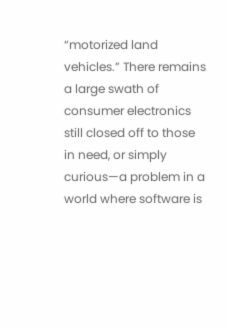“motorized land vehicles.” There remains a large swath of consumer electronics still closed off to those in need, or simply curious—a problem in a world where software is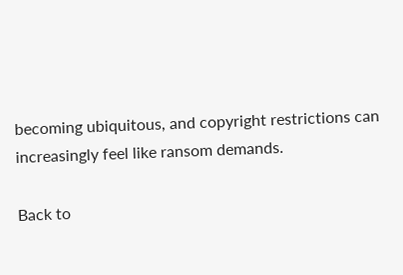becoming ubiquitous, and copyright restrictions can increasingly feel like ransom demands.

Back to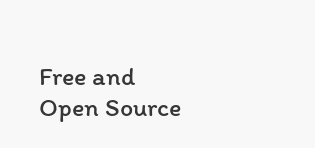Free and Open Source